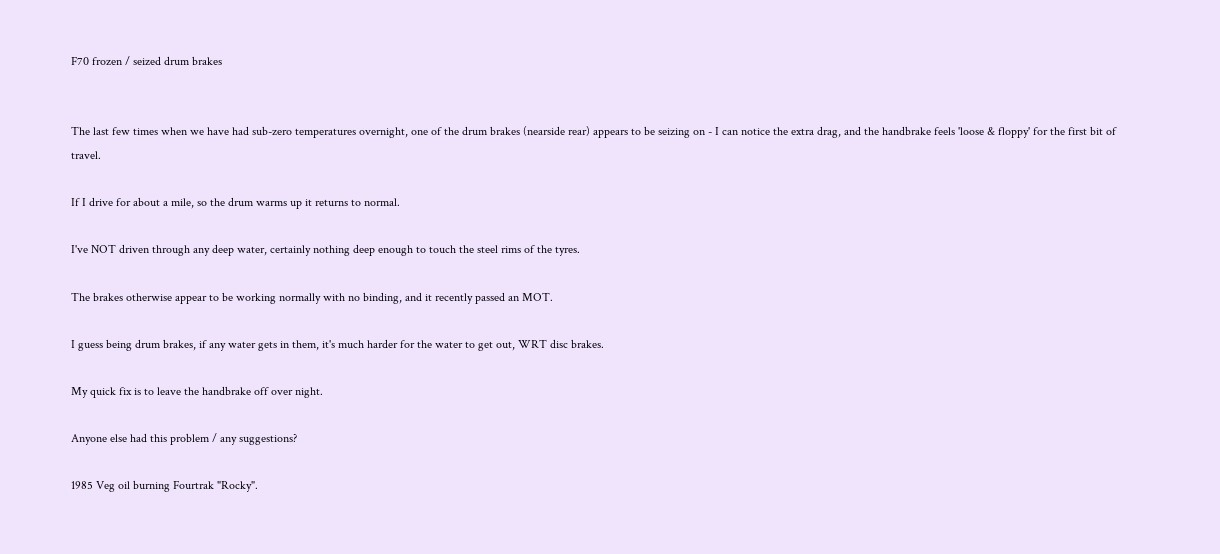F70 frozen / seized drum brakes


The last few times when we have had sub-zero temperatures overnight, one of the drum brakes (nearside rear) appears to be seizing on - I can notice the extra drag, and the handbrake feels 'loose & floppy' for the first bit of travel.

If I drive for about a mile, so the drum warms up it returns to normal.

I've NOT driven through any deep water, certainly nothing deep enough to touch the steel rims of the tyres.

The brakes otherwise appear to be working normally with no binding, and it recently passed an MOT.

I guess being drum brakes, if any water gets in them, it's much harder for the water to get out, WRT disc brakes.

My quick fix is to leave the handbrake off over night.

Anyone else had this problem / any suggestions?

1985 Veg oil burning Fourtrak "Rocky".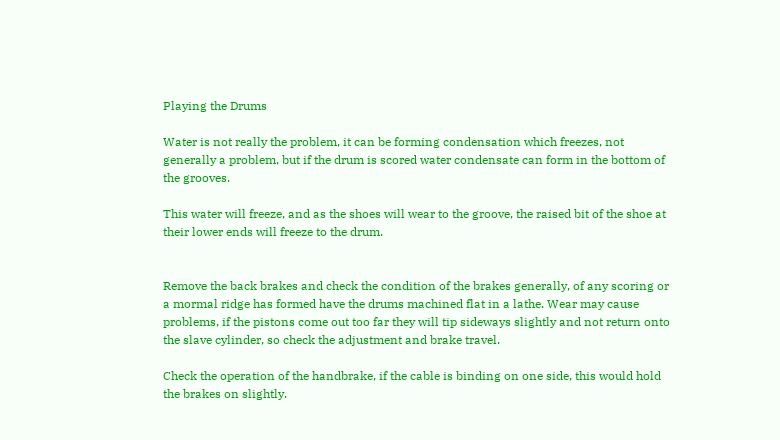Playing the Drums

Water is not really the problem, it can be forming condensation which freezes, not generally a problem, but if the drum is scored water condensate can form in the bottom of the grooves.

This water will freeze, and as the shoes will wear to the groove, the raised bit of the shoe at their lower ends will freeze to the drum.


Remove the back brakes and check the condition of the brakes generally, of any scoring or a mormal ridge has formed have the drums machined flat in a lathe. Wear may cause problems, if the pistons come out too far they will tip sideways slightly and not return onto the slave cylinder, so check the adjustment and brake travel.

Check the operation of the handbrake, if the cable is binding on one side, this would hold the brakes on slightly.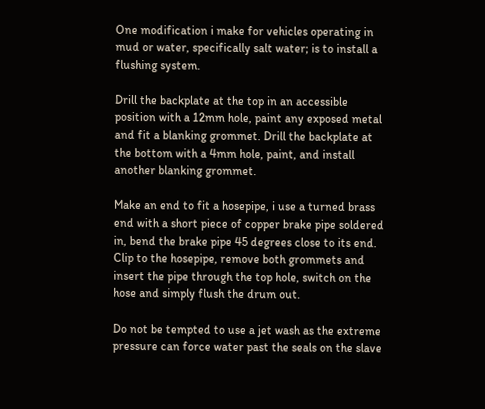One modification i make for vehicles operating in mud or water, specifically salt water; is to install a flushing system.

Drill the backplate at the top in an accessible position with a 12mm hole, paint any exposed metal and fit a blanking grommet. Drill the backplate at the bottom with a 4mm hole, paint, and install another blanking grommet.

Make an end to fit a hosepipe, i use a turned brass end with a short piece of copper brake pipe soldered in, bend the brake pipe 45 degrees close to its end. Clip to the hosepipe, remove both grommets and insert the pipe through the top hole, switch on the hose and simply flush the drum out.

Do not be tempted to use a jet wash as the extreme pressure can force water past the seals on the slave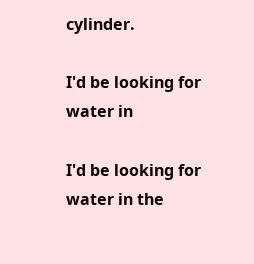cylinder.

I'd be looking for water in

I'd be looking for water in the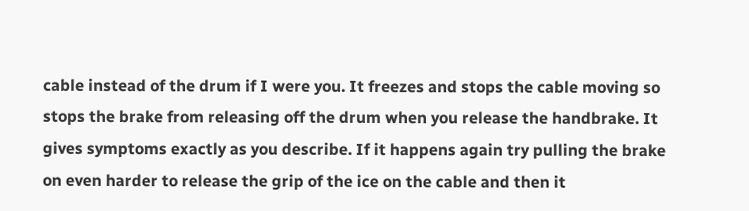cable instead of the drum if I were you. It freezes and stops the cable moving so stops the brake from releasing off the drum when you release the handbrake. It gives symptoms exactly as you describe. If it happens again try pulling the brake on even harder to release the grip of the ice on the cable and then it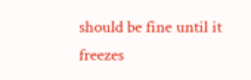should be fine until it freezes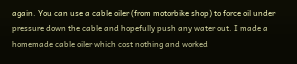again. You can use a cable oiler (from motorbike shop) to force oil under pressure down the cable and hopefully push any water out. I made a homemade cable oiler which cost nothing and worked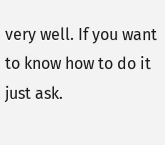very well. If you want to know how to do it just ask.